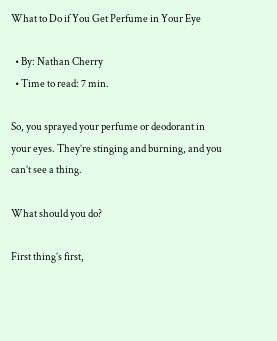What to Do if You Get Perfume in Your Eye

  • By: Nathan Cherry
  • Time to read: 7 min.

So, you sprayed your perfume or deodorant in your eyes. They’re stinging and burning, and you can’t see a thing.

What should you do?

First thing’s first,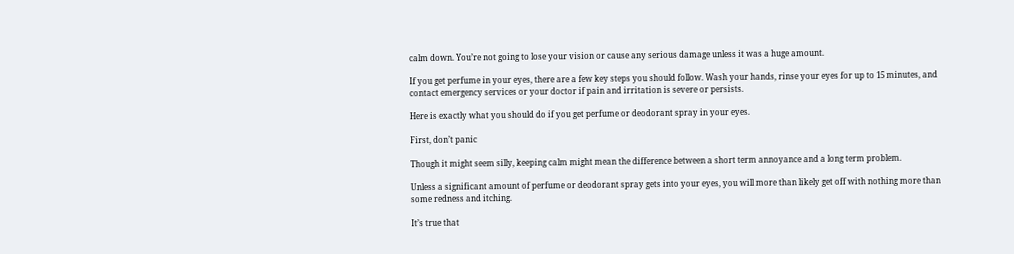calm down. You’re not going to lose your vision or cause any serious damage unless it was a huge amount.

If you get perfume in your eyes, there are a few key steps you should follow. Wash your hands, rinse your eyes for up to 15 minutes, and contact emergency services or your doctor if pain and irritation is severe or persists.

Here is exactly what you should do if you get perfume or deodorant spray in your eyes.

First, don’t panic

Though it might seem silly, keeping calm might mean the difference between a short term annoyance and a long term problem.

Unless a significant amount of perfume or deodorant spray gets into your eyes, you will more than likely get off with nothing more than some redness and itching.

It’s true that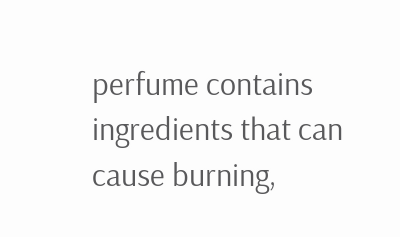perfume contains ingredients that can cause burning,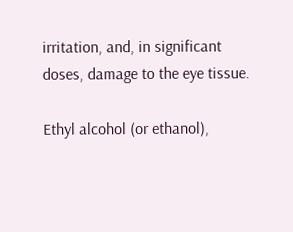irritation, and, in significant doses, damage to the eye tissue.

Ethyl alcohol (or ethanol),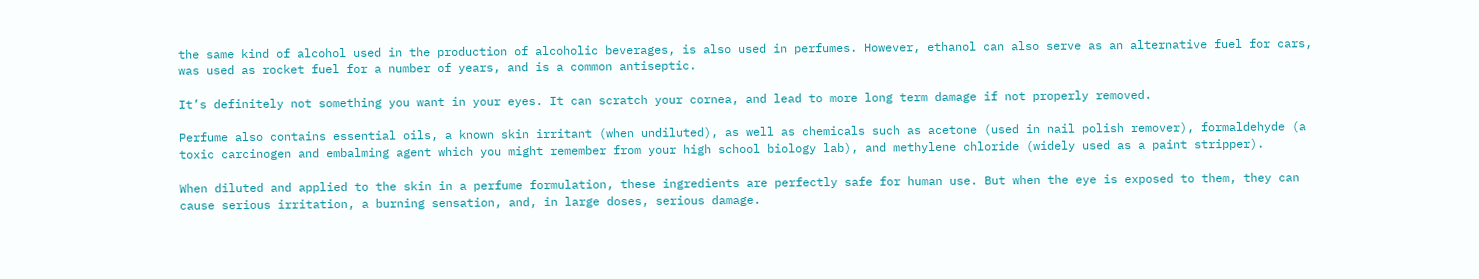the same kind of alcohol used in the production of alcoholic beverages, is also used in perfumes. However, ethanol can also serve as an alternative fuel for cars, was used as rocket fuel for a number of years, and is a common antiseptic.

It’s definitely not something you want in your eyes. It can scratch your cornea, and lead to more long term damage if not properly removed.

Perfume also contains essential oils, a known skin irritant (when undiluted), as well as chemicals such as acetone (used in nail polish remover), formaldehyde (a toxic carcinogen and embalming agent which you might remember from your high school biology lab), and methylene chloride (widely used as a paint stripper).

When diluted and applied to the skin in a perfume formulation, these ingredients are perfectly safe for human use. But when the eye is exposed to them, they can cause serious irritation, a burning sensation, and, in large doses, serious damage.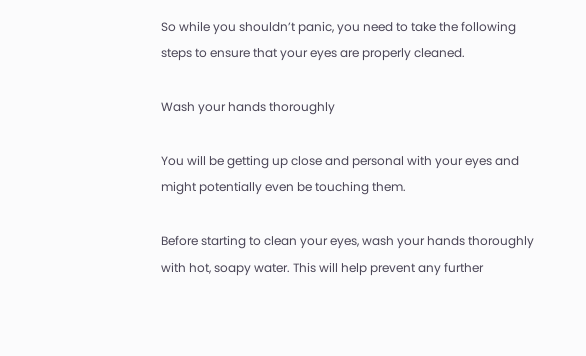So while you shouldn’t panic, you need to take the following steps to ensure that your eyes are properly cleaned.

Wash your hands thoroughly

You will be getting up close and personal with your eyes and might potentially even be touching them.

Before starting to clean your eyes, wash your hands thoroughly with hot, soapy water. This will help prevent any further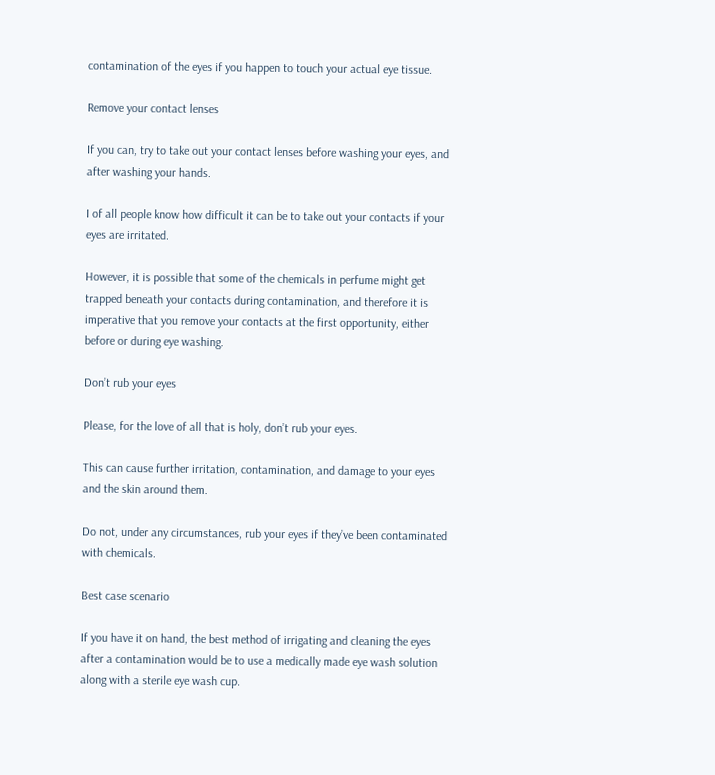contamination of the eyes if you happen to touch your actual eye tissue.

Remove your contact lenses

If you can, try to take out your contact lenses before washing your eyes, and after washing your hands.

I of all people know how difficult it can be to take out your contacts if your eyes are irritated.

However, it is possible that some of the chemicals in perfume might get trapped beneath your contacts during contamination, and therefore it is imperative that you remove your contacts at the first opportunity, either before or during eye washing.

Don’t rub your eyes

Please, for the love of all that is holy, don’t rub your eyes.

This can cause further irritation, contamination, and damage to your eyes and the skin around them.

Do not, under any circumstances, rub your eyes if they’ve been contaminated with chemicals.

Best case scenario

If you have it on hand, the best method of irrigating and cleaning the eyes after a contamination would be to use a medically made eye wash solution along with a sterile eye wash cup.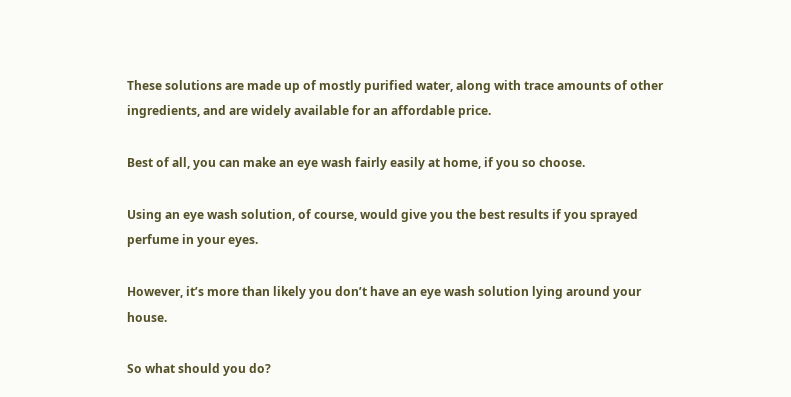These solutions are made up of mostly purified water, along with trace amounts of other ingredients, and are widely available for an affordable price.

Best of all, you can make an eye wash fairly easily at home, if you so choose.

Using an eye wash solution, of course, would give you the best results if you sprayed perfume in your eyes.

However, it’s more than likely you don’t have an eye wash solution lying around your house.

So what should you do?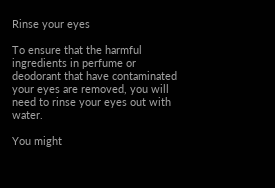Rinse your eyes

To ensure that the harmful ingredients in perfume or deodorant that have contaminated your eyes are removed, you will need to rinse your eyes out with water.

You might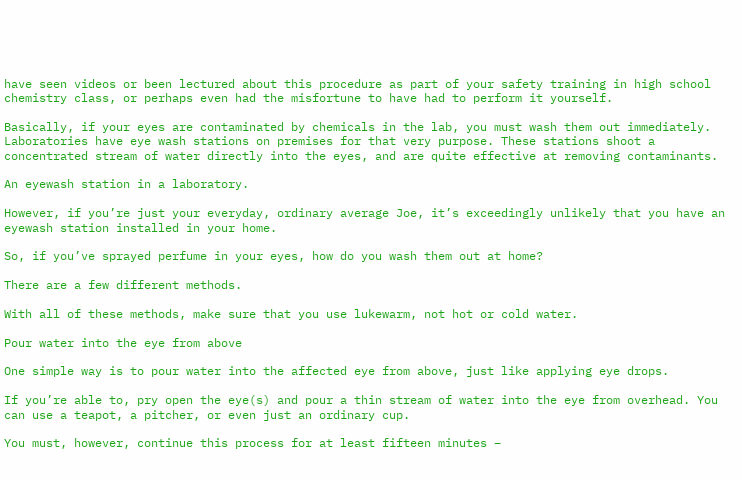have seen videos or been lectured about this procedure as part of your safety training in high school chemistry class, or perhaps even had the misfortune to have had to perform it yourself.

Basically, if your eyes are contaminated by chemicals in the lab, you must wash them out immediately. Laboratories have eye wash stations on premises for that very purpose. These stations shoot a concentrated stream of water directly into the eyes, and are quite effective at removing contaminants.

An eyewash station in a laboratory.

However, if you’re just your everyday, ordinary average Joe, it’s exceedingly unlikely that you have an eyewash station installed in your home.

So, if you’ve sprayed perfume in your eyes, how do you wash them out at home?

There are a few different methods.

With all of these methods, make sure that you use lukewarm, not hot or cold water.

Pour water into the eye from above

One simple way is to pour water into the affected eye from above, just like applying eye drops.

If you’re able to, pry open the eye(s) and pour a thin stream of water into the eye from overhead. You can use a teapot, a pitcher, or even just an ordinary cup.

You must, however, continue this process for at least fifteen minutes –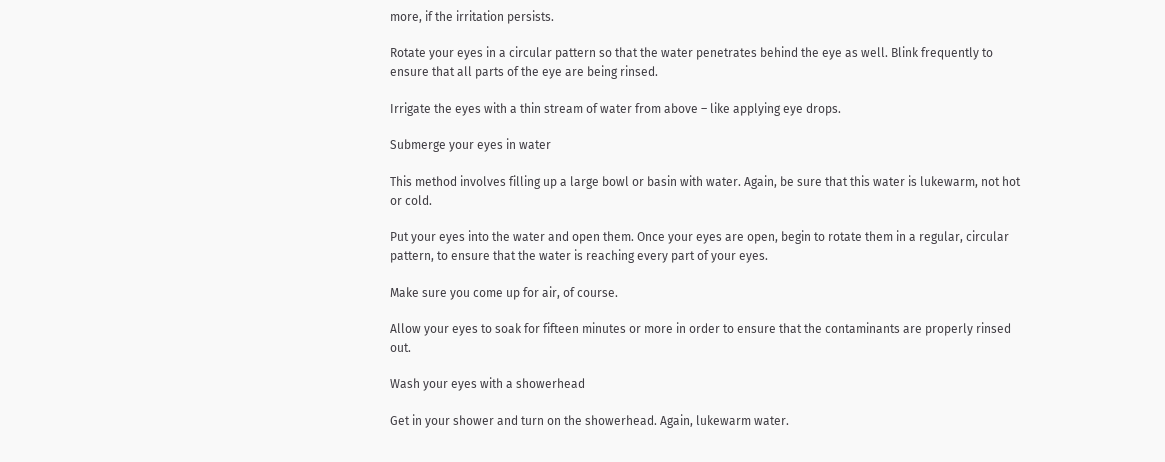more, if the irritation persists.

Rotate your eyes in a circular pattern so that the water penetrates behind the eye as well. Blink frequently to ensure that all parts of the eye are being rinsed.

Irrigate the eyes with a thin stream of water from above – like applying eye drops.

Submerge your eyes in water

This method involves filling up a large bowl or basin with water. Again, be sure that this water is lukewarm, not hot or cold.

Put your eyes into the water and open them. Once your eyes are open, begin to rotate them in a regular, circular pattern, to ensure that the water is reaching every part of your eyes.

Make sure you come up for air, of course.

Allow your eyes to soak for fifteen minutes or more in order to ensure that the contaminants are properly rinsed out.

Wash your eyes with a showerhead

Get in your shower and turn on the showerhead. Again, lukewarm water.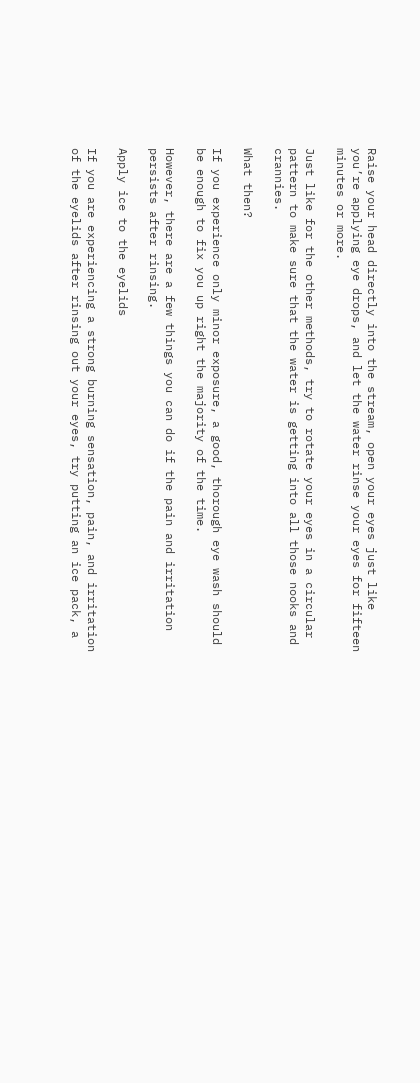Raise your head directly into the stream, open your eyes just like you’re applying eye drops, and let the water rinse your eyes for fifteen minutes or more.

Just like for the other methods, try to rotate your eyes in a circular pattern to make sure that the water is getting into all those nooks and crannies.

What then?

If you experience only minor exposure, a good, thorough eye wash should be enough to fix you up right the majority of the time.

However, there are a few things you can do if the pain and irritation persists after rinsing.

Apply ice to the eyelids

If you are experiencing a strong burning sensation, pain, and irritation of the eyelids after rinsing out your eyes, try putting an ice pack, a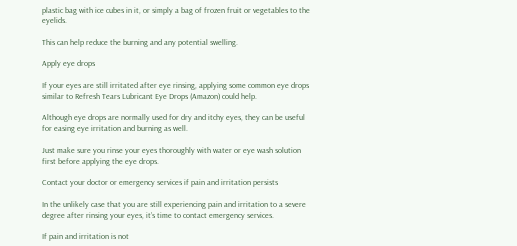plastic bag with ice cubes in it, or simply a bag of frozen fruit or vegetables to the eyelids.

This can help reduce the burning and any potential swelling.

Apply eye drops

If your eyes are still irritated after eye rinsing, applying some common eye drops similar to Refresh Tears Lubricant Eye Drops (Amazon) could help.

Although eye drops are normally used for dry and itchy eyes, they can be useful for easing eye irritation and burning as well.

Just make sure you rinse your eyes thoroughly with water or eye wash solution first before applying the eye drops.

Contact your doctor or emergency services if pain and irritation persists

In the unlikely case that you are still experiencing pain and irritation to a severe degree after rinsing your eyes, it’s time to contact emergency services.

If pain and irritation is not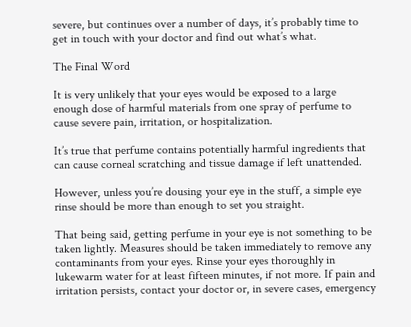severe, but continues over a number of days, it’s probably time to get in touch with your doctor and find out what’s what.

The Final Word

It is very unlikely that your eyes would be exposed to a large enough dose of harmful materials from one spray of perfume to cause severe pain, irritation, or hospitalization.

It’s true that perfume contains potentially harmful ingredients that can cause corneal scratching and tissue damage if left unattended.

However, unless you’re dousing your eye in the stuff, a simple eye rinse should be more than enough to set you straight.

That being said, getting perfume in your eye is not something to be taken lightly. Measures should be taken immediately to remove any contaminants from your eyes. Rinse your eyes thoroughly in lukewarm water for at least fifteen minutes, if not more. If pain and irritation persists, contact your doctor or, in severe cases, emergency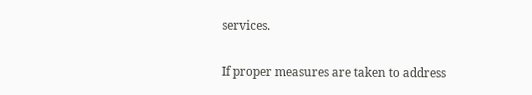services.

If proper measures are taken to address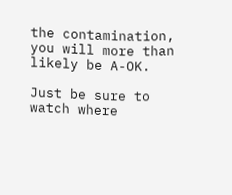the contamination, you will more than likely be A-OK.

Just be sure to watch where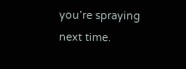you’re spraying next time.